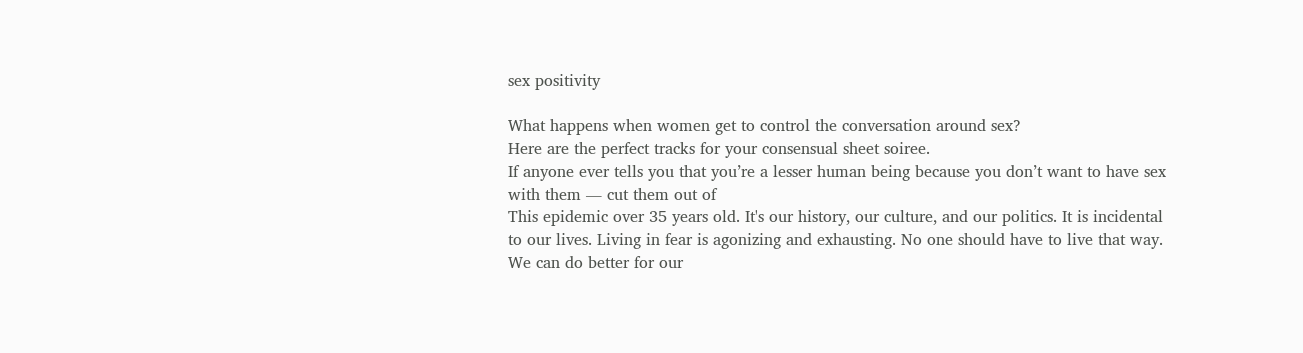sex positivity

What happens when women get to control the conversation around sex?
Here are the perfect tracks for your consensual sheet soiree.
If anyone ever tells you that you’re a lesser human being because you don’t want to have sex with them ― cut them out of
This epidemic over 35 years old. It's our history, our culture, and our politics. It is incidental to our lives. Living in fear is agonizing and exhausting. No one should have to live that way. We can do better for our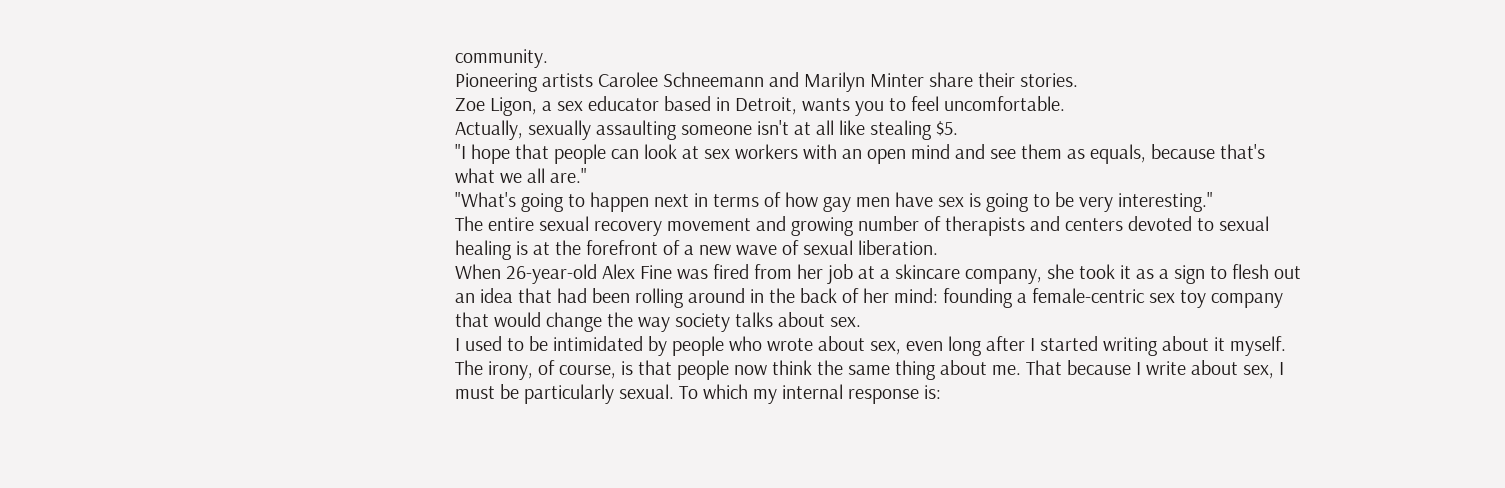community.
Pioneering artists Carolee Schneemann and Marilyn Minter share their stories.
Zoe Ligon, a sex educator based in Detroit, wants you to feel uncomfortable.
Actually, sexually assaulting someone isn't at all like stealing $5.
"I hope that people can look at sex workers with an open mind and see them as equals, because that's what we all are."
"What's going to happen next in terms of how gay men have sex is going to be very interesting."
The entire sexual recovery movement and growing number of therapists and centers devoted to sexual healing is at the forefront of a new wave of sexual liberation.
When 26-year-old Alex Fine was fired from her job at a skincare company, she took it as a sign to flesh out an idea that had been rolling around in the back of her mind: founding a female-centric sex toy company that would change the way society talks about sex.
I used to be intimidated by people who wrote about sex, even long after I started writing about it myself. The irony, of course, is that people now think the same thing about me. That because I write about sex, I must be particularly sexual. To which my internal response is: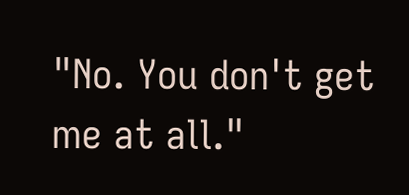"No. You don't get me at all."